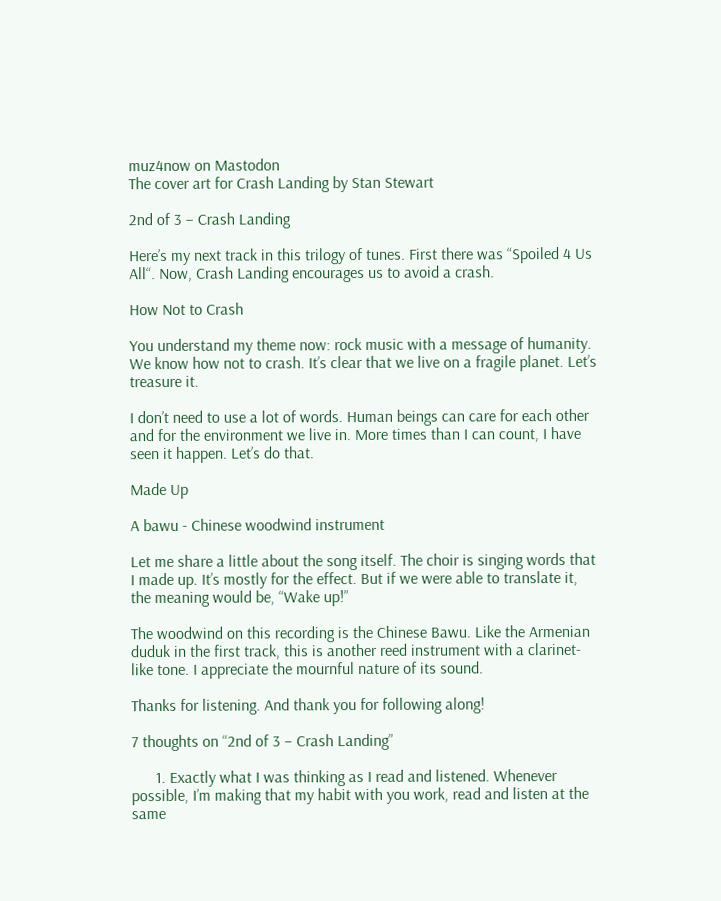muz4now on Mastodon
The cover art for Crash Landing by Stan Stewart

2nd of 3 – Crash Landing

Here’s my next track in this trilogy of tunes. First there was “Spoiled 4 Us All“. Now, Crash Landing encourages us to avoid a crash.

How Not to Crash

You understand my theme now: rock music with a message of humanity. We know how not to crash. It’s clear that we live on a fragile planet. Let’s treasure it.

I don’t need to use a lot of words. Human beings can care for each other and for the environment we live in. More times than I can count, I have seen it happen. Let’s do that.

Made Up

A bawu - Chinese woodwind instrument

Let me share a little about the song itself. The choir is singing words that I made up. It’s mostly for the effect. But if we were able to translate it, the meaning would be, “Wake up!”

The woodwind on this recording is the Chinese Bawu. Like the Armenian duduk in the first track, this is another reed instrument with a clarinet-like tone. I appreciate the mournful nature of its sound.

Thanks for listening. And thank you for following along!

7 thoughts on “2nd of 3 – Crash Landing”

      1. Exactly what I was thinking as I read and listened. Whenever possible, I’m making that my habit with you work, read and listen at the same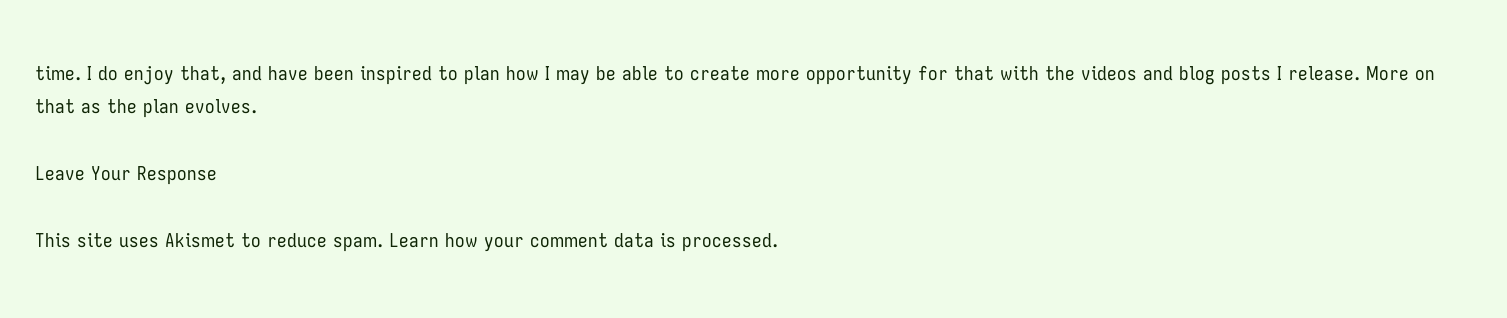time. I do enjoy that, and have been inspired to plan how I may be able to create more opportunity for that with the videos and blog posts I release. More on that as the plan evolves.

Leave Your Response

This site uses Akismet to reduce spam. Learn how your comment data is processed.